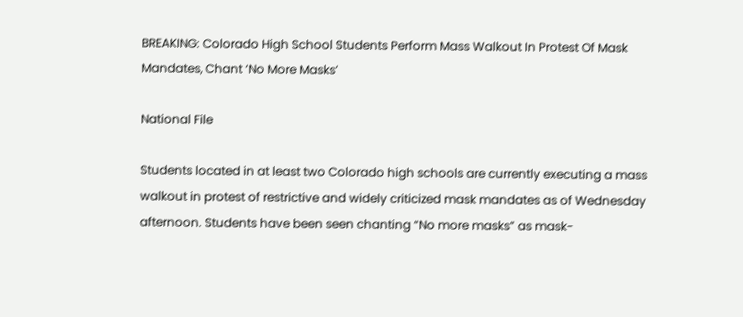BREAKING: Colorado High School Students Perform Mass Walkout In Protest Of Mask Mandates, Chant ‘No More Masks’

National File

Students located in at least two Colorado high schools are currently executing a mass walkout in protest of restrictive and widely criticized mask mandates as of Wednesday afternoon. Students have been seen chanting “No more masks” as mask-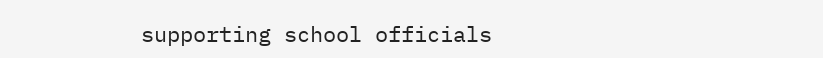supporting school officials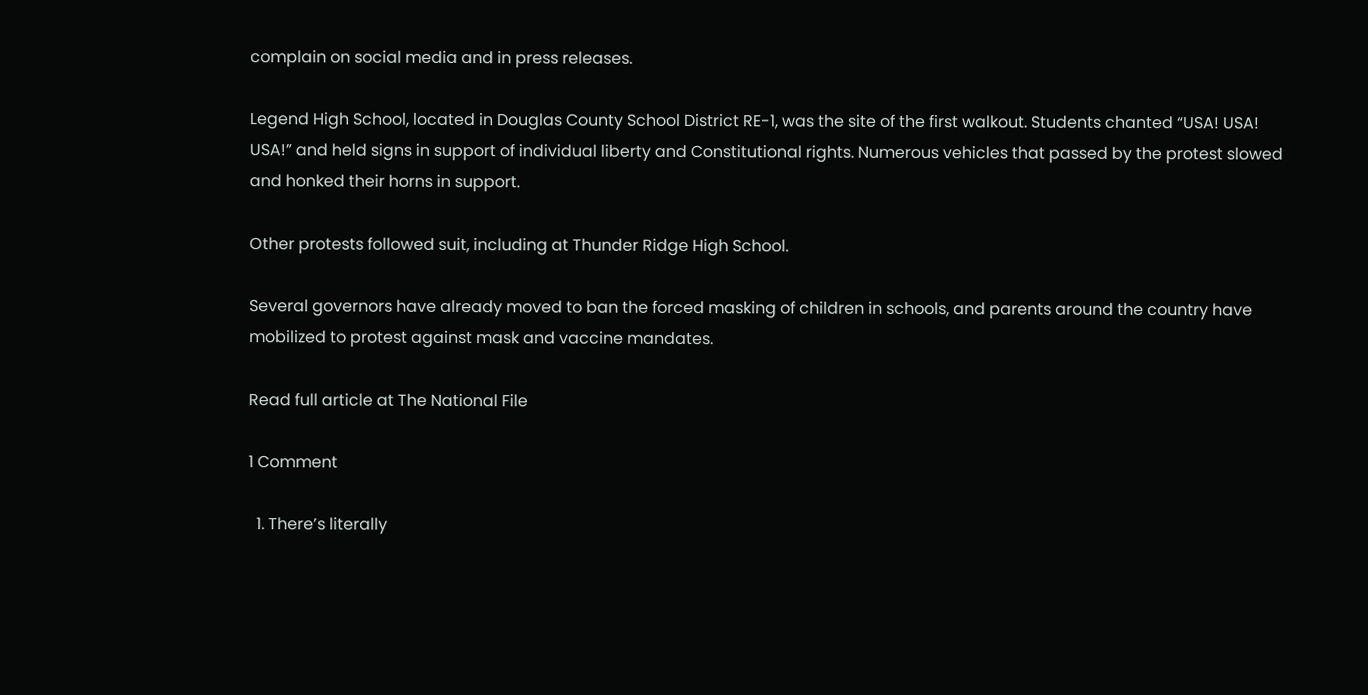complain on social media and in press releases.

Legend High School, located in Douglas County School District RE-1, was the site of the first walkout. Students chanted “USA! USA! USA!” and held signs in support of individual liberty and Constitutional rights. Numerous vehicles that passed by the protest slowed and honked their horns in support.

Other protests followed suit, including at Thunder Ridge High School.

Several governors have already moved to ban the forced masking of children in schools, and parents around the country have mobilized to protest against mask and vaccine mandates.

Read full article at The National File

1 Comment

  1. There’s literally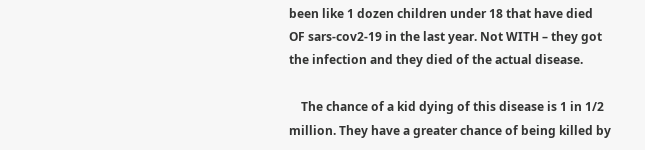been like 1 dozen children under 18 that have died OF sars-cov2-19 in the last year. Not WITH – they got the infection and they died of the actual disease.

    The chance of a kid dying of this disease is 1 in 1/2 million. They have a greater chance of being killed by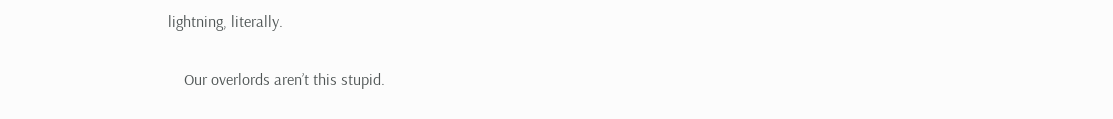lightning, literally.

    Our overlords aren’t this stupid.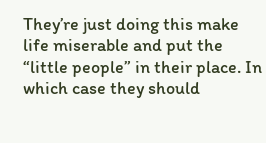They’re just doing this make life miserable and put the “little people” in their place. In which case they should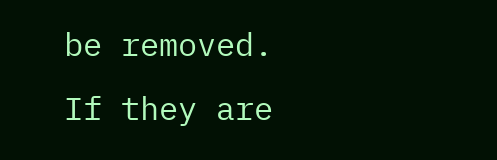be removed. If they are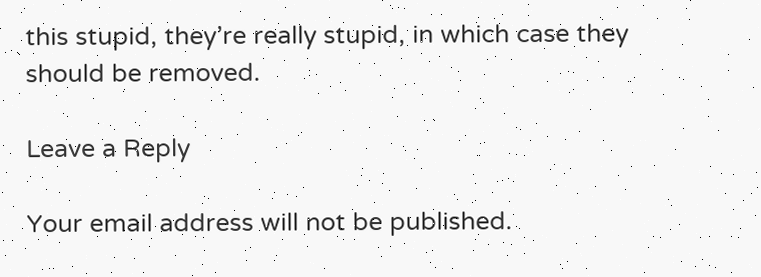this stupid, they’re really stupid, in which case they should be removed.

Leave a Reply

Your email address will not be published.